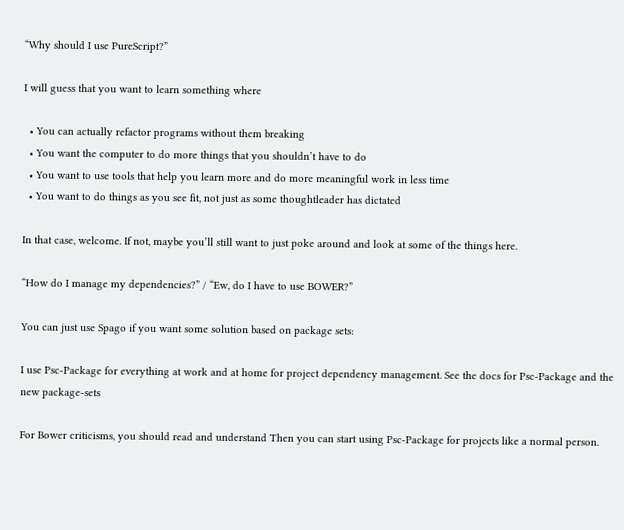“Why should I use PureScript?”

I will guess that you want to learn something where

  • You can actually refactor programs without them breaking
  • You want the computer to do more things that you shouldn’t have to do
  • You want to use tools that help you learn more and do more meaningful work in less time
  • You want to do things as you see fit, not just as some thoughtleader has dictated

In that case, welcome. If not, maybe you’ll still want to just poke around and look at some of the things here.

“How do I manage my dependencies?” / “Ew, do I have to use BOWER?”

You can just use Spago if you want some solution based on package sets:

I use Psc-Package for everything at work and at home for project dependency management. See the docs for Psc-Package and the new package-sets

For Bower criticisms, you should read and understand Then you can start using Psc-Package for projects like a normal person.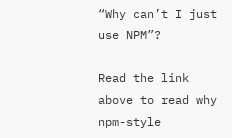“Why can’t I just use NPM”?

Read the link above to read why npm-style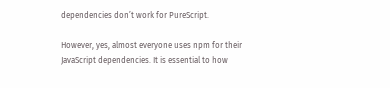dependencies don’t work for PureScript.

However, yes, almost everyone uses npm for their JavaScript dependencies. It is essential to how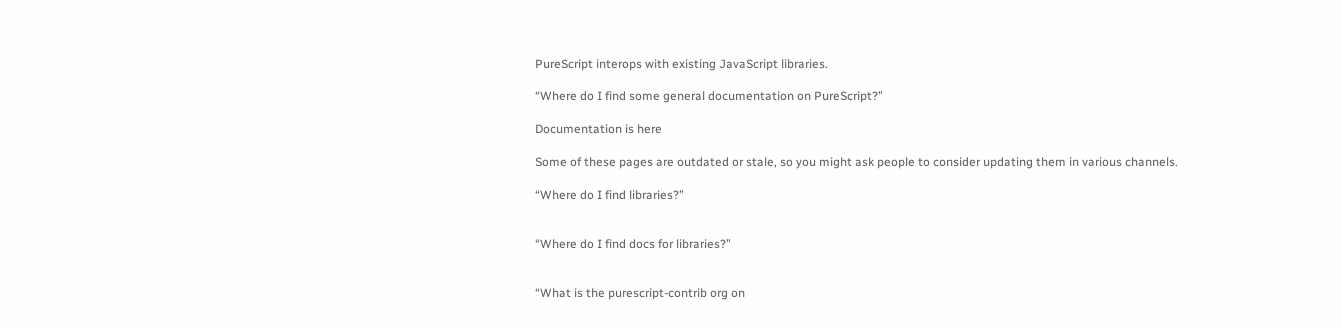PureScript interops with existing JavaScript libraries.

“Where do I find some general documentation on PureScript?”

Documentation is here

Some of these pages are outdated or stale, so you might ask people to consider updating them in various channels.

“Where do I find libraries?”


“Where do I find docs for libraries?”


“What is the purescript-contrib org on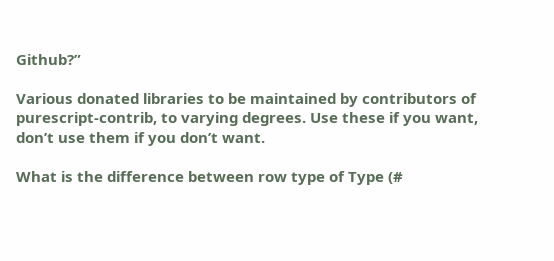Github?”

Various donated libraries to be maintained by contributors of purescript-contrib, to varying degrees. Use these if you want, don’t use them if you don’t want.

What is the difference between row type of Type (#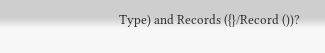Type) and Records ({}/Record ())?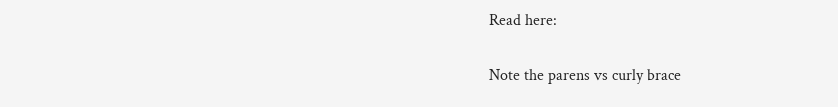Read here:

Note the parens vs curly brace